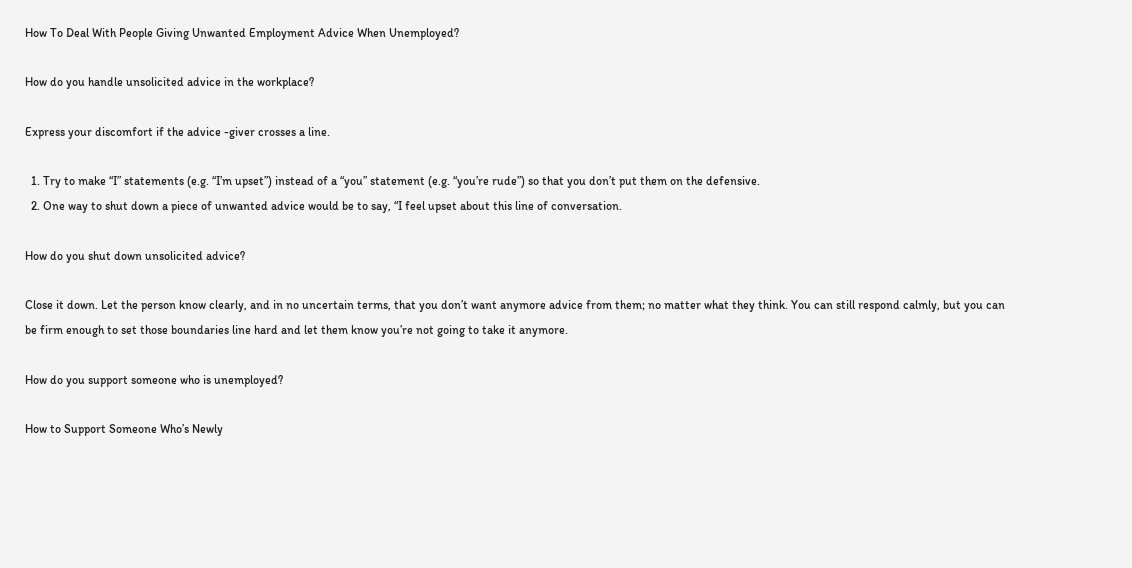How To Deal With People Giving Unwanted Employment Advice When Unemployed?

How do you handle unsolicited advice in the workplace?

Express your discomfort if the advice -giver crosses a line.

  1. Try to make “I” statements (e.g. “I’m upset”) instead of a “you” statement (e.g. “you’re rude”) so that you don’t put them on the defensive.
  2. One way to shut down a piece of unwanted advice would be to say, “I feel upset about this line of conversation.

How do you shut down unsolicited advice?

Close it down. Let the person know clearly, and in no uncertain terms, that you don’t want anymore advice from them; no matter what they think. You can still respond calmly, but you can be firm enough to set those boundaries line hard and let them know you’re not going to take it anymore.

How do you support someone who is unemployed?

How to Support Someone Who’s Newly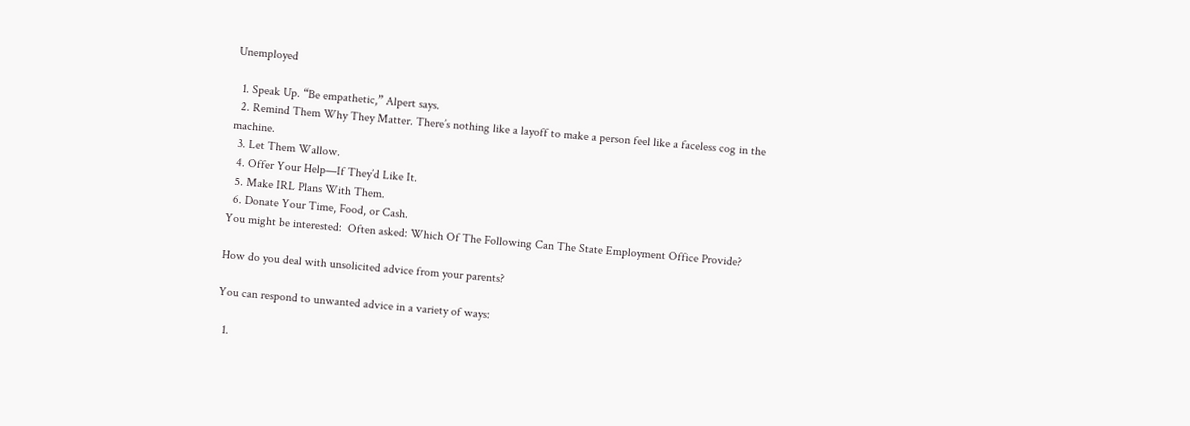Unemployed

  1. Speak Up. “Be empathetic,” Alpert says.
  2. Remind Them Why They Matter. There’s nothing like a layoff to make a person feel like a faceless cog in the machine.
  3. Let Them Wallow.
  4. Offer Your Help—If They’d Like It.
  5. Make IRL Plans With Them.
  6. Donate Your Time, Food, or Cash.
You might be interested:  Often asked: Which Of The Following Can The State Employment Office Provide?

How do you deal with unsolicited advice from your parents?

You can respond to unwanted advice in a variety of ways:

  1.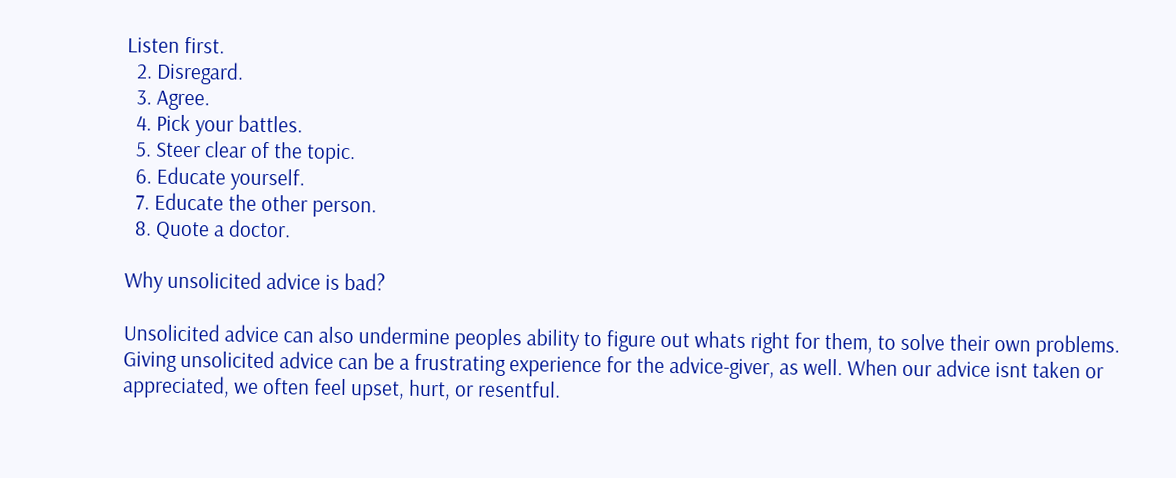Listen first.
  2. Disregard.
  3. Agree.
  4. Pick your battles.
  5. Steer clear of the topic.
  6. Educate yourself.
  7. Educate the other person.
  8. Quote a doctor.

Why unsolicited advice is bad?

Unsolicited advice can also undermine peoples ability to figure out whats right for them, to solve their own problems. Giving unsolicited advice can be a frustrating experience for the advice-giver, as well. When our advice isnt taken or appreciated, we often feel upset, hurt, or resentful.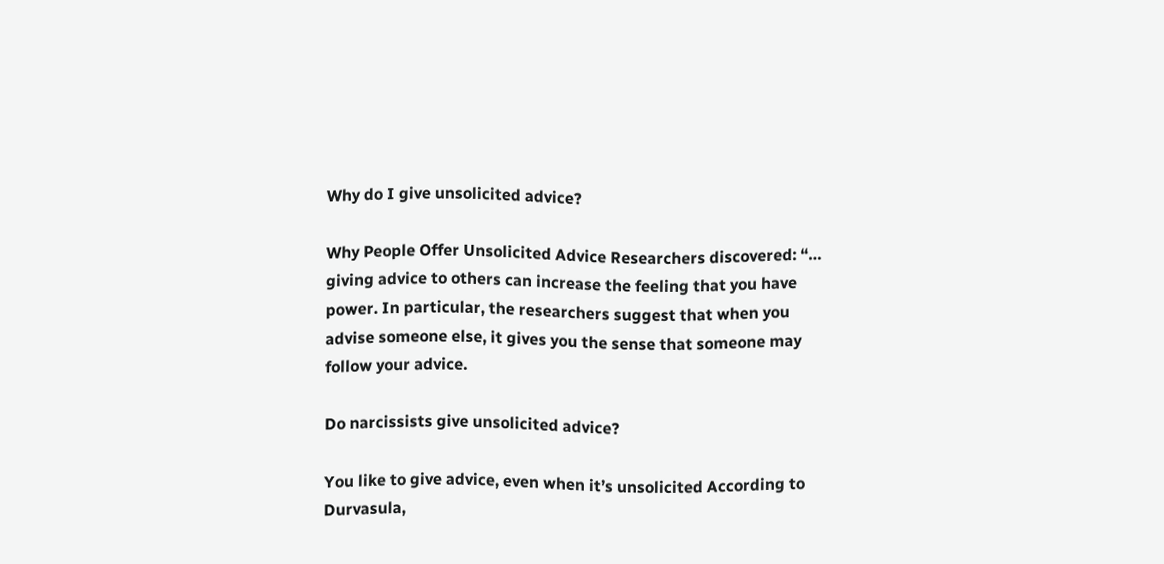Why do I give unsolicited advice?

Why People Offer Unsolicited Advice Researchers discovered: “… giving advice to others can increase the feeling that you have power. In particular, the researchers suggest that when you advise someone else, it gives you the sense that someone may follow your advice.

Do narcissists give unsolicited advice?

You like to give advice, even when it’s unsolicited According to Durvasula,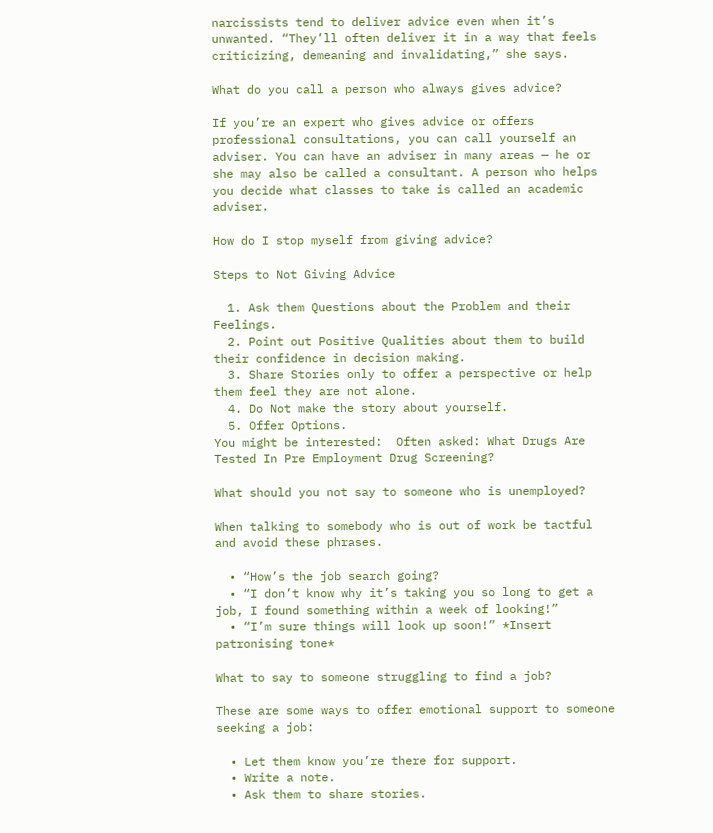narcissists tend to deliver advice even when it’s unwanted. “They’ll often deliver it in a way that feels criticizing, demeaning and invalidating,” she says.

What do you call a person who always gives advice?

If you’re an expert who gives advice or offers professional consultations, you can call yourself an adviser. You can have an adviser in many areas — he or she may also be called a consultant. A person who helps you decide what classes to take is called an academic adviser.

How do I stop myself from giving advice?

Steps to Not Giving Advice

  1. Ask them Questions about the Problem and their Feelings.
  2. Point out Positive Qualities about them to build their confidence in decision making.
  3. Share Stories only to offer a perspective or help them feel they are not alone.
  4. Do Not make the story about yourself.
  5. Offer Options.
You might be interested:  Often asked: What Drugs Are Tested In Pre Employment Drug Screening?

What should you not say to someone who is unemployed?

When talking to somebody who is out of work be tactful and avoid these phrases.

  • “How’s the job search going?
  • “I don’t know why it’s taking you so long to get a job, I found something within a week of looking!”
  • “I’m sure things will look up soon!” *Insert patronising tone*

What to say to someone struggling to find a job?

These are some ways to offer emotional support to someone seeking a job:

  • Let them know you’re there for support.
  • Write a note.
  • Ask them to share stories.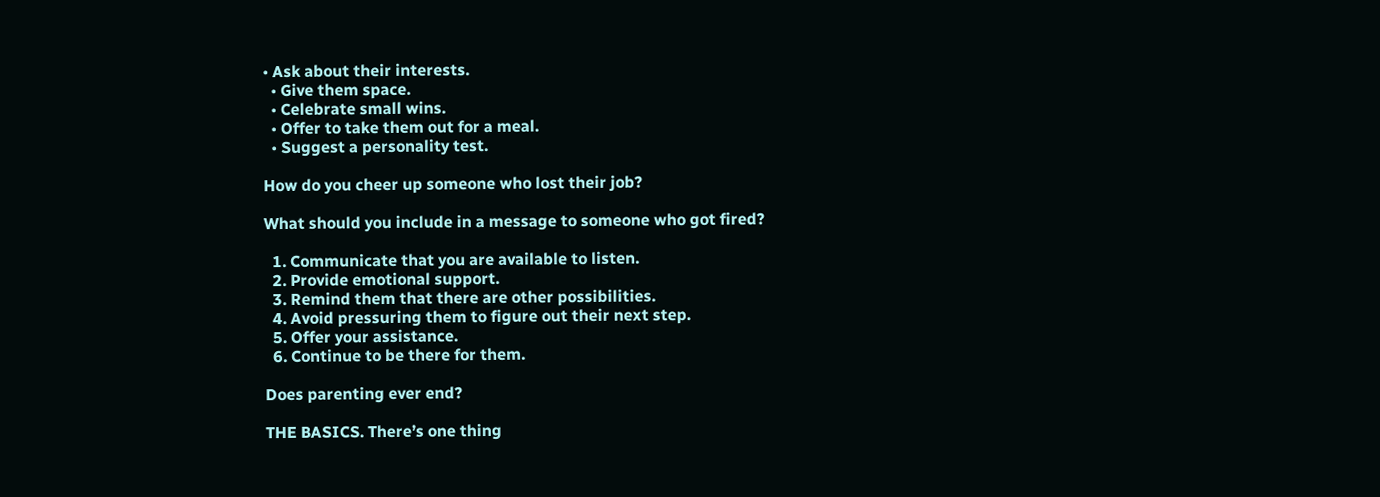• Ask about their interests.
  • Give them space.
  • Celebrate small wins.
  • Offer to take them out for a meal.
  • Suggest a personality test.

How do you cheer up someone who lost their job?

What should you include in a message to someone who got fired?

  1. Communicate that you are available to listen.
  2. Provide emotional support.
  3. Remind them that there are other possibilities.
  4. Avoid pressuring them to figure out their next step.
  5. Offer your assistance.
  6. Continue to be there for them.

Does parenting ever end?

THE BASICS. There’s one thing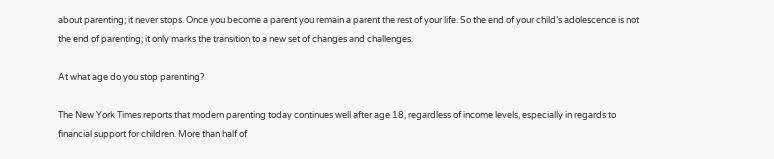about parenting; it never stops. Once you become a parent you remain a parent the rest of your life. So the end of your child’s adolescence is not the end of parenting; it only marks the transition to a new set of changes and challenges.

At what age do you stop parenting?

The New York Times reports that modern parenting today continues well after age 18, regardless of income levels, especially in regards to financial support for children. More than half of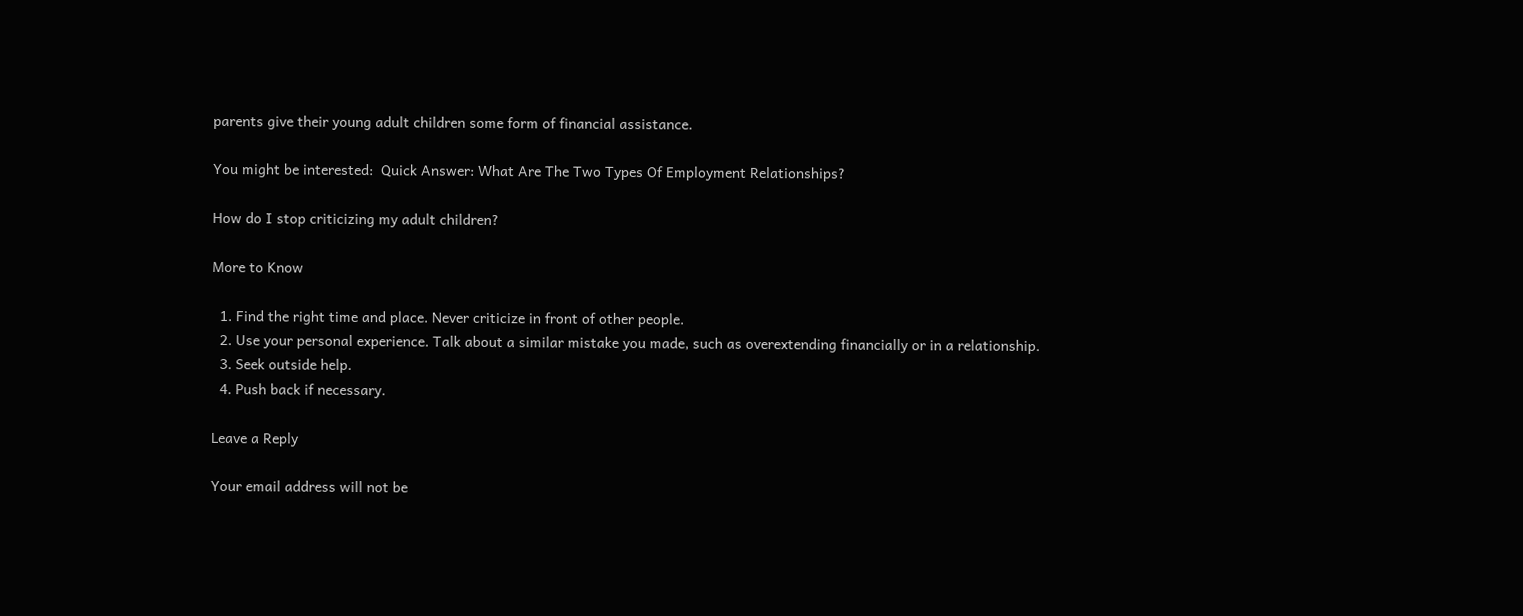parents give their young adult children some form of financial assistance.

You might be interested:  Quick Answer: What Are The Two Types Of Employment Relationships?

How do I stop criticizing my adult children?

More to Know

  1. Find the right time and place. Never criticize in front of other people.
  2. Use your personal experience. Talk about a similar mistake you made, such as overextending financially or in a relationship.
  3. Seek outside help.
  4. Push back if necessary.

Leave a Reply

Your email address will not be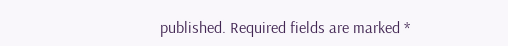published. Required fields are marked *